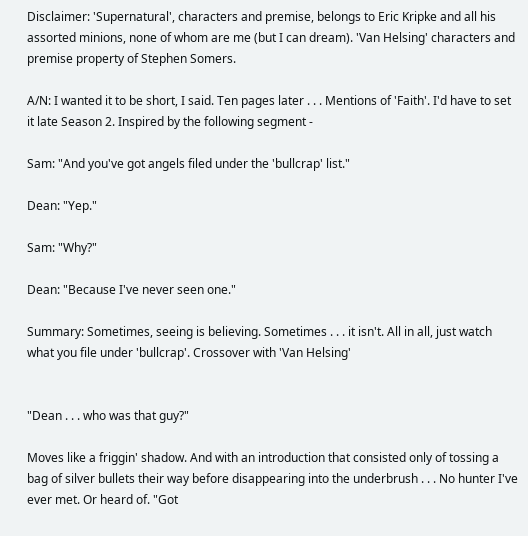Disclaimer: 'Supernatural', characters and premise, belongs to Eric Kripke and all his assorted minions, none of whom are me (but I can dream). 'Van Helsing' characters and premise property of Stephen Somers.

A/N: I wanted it to be short, I said. Ten pages later . . . Mentions of 'Faith'. I'd have to set it late Season 2. Inspired by the following segment -

Sam: "And you've got angels filed under the 'bullcrap' list."

Dean: "Yep."

Sam: "Why?"

Dean: "Because I've never seen one."

Summary: Sometimes, seeing is believing. Sometimes . . . it isn't. All in all, just watch what you file under 'bullcrap'. Crossover with 'Van Helsing'


"Dean . . . who was that guy?"

Moves like a friggin' shadow. And with an introduction that consisted only of tossing a bag of silver bullets their way before disappearing into the underbrush . . . No hunter I've ever met. Or heard of. "Got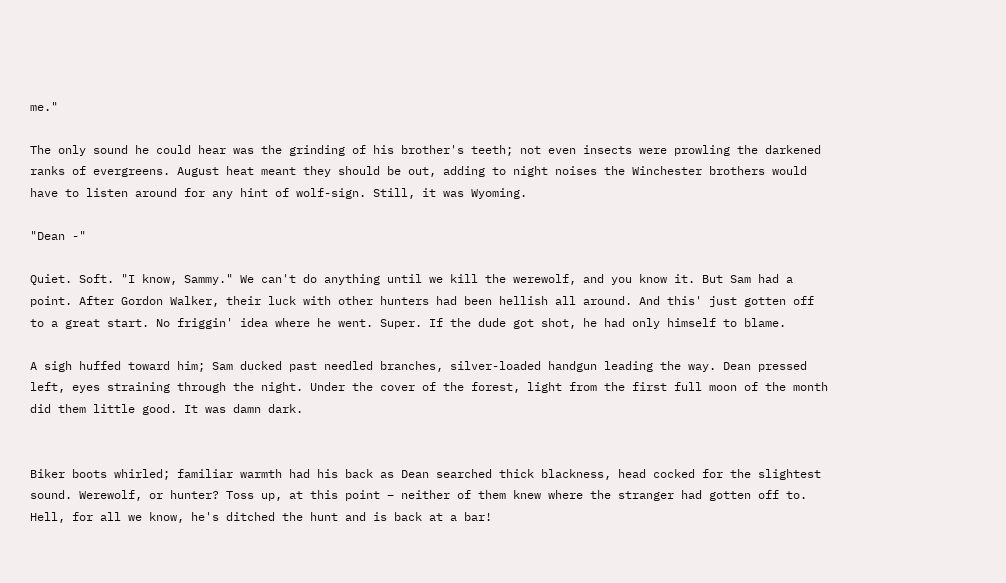me."

The only sound he could hear was the grinding of his brother's teeth; not even insects were prowling the darkened ranks of evergreens. August heat meant they should be out, adding to night noises the Winchester brothers would have to listen around for any hint of wolf-sign. Still, it was Wyoming.

"Dean -"

Quiet. Soft. "I know, Sammy." We can't do anything until we kill the werewolf, and you know it. But Sam had a point. After Gordon Walker, their luck with other hunters had been hellish all around. And this' just gotten off to a great start. No friggin' idea where he went. Super. If the dude got shot, he had only himself to blame.

A sigh huffed toward him; Sam ducked past needled branches, silver-loaded handgun leading the way. Dean pressed left, eyes straining through the night. Under the cover of the forest, light from the first full moon of the month did them little good. It was damn dark.


Biker boots whirled; familiar warmth had his back as Dean searched thick blackness, head cocked for the slightest sound. Werewolf, or hunter? Toss up, at this point – neither of them knew where the stranger had gotten off to. Hell, for all we know, he's ditched the hunt and is back at a bar!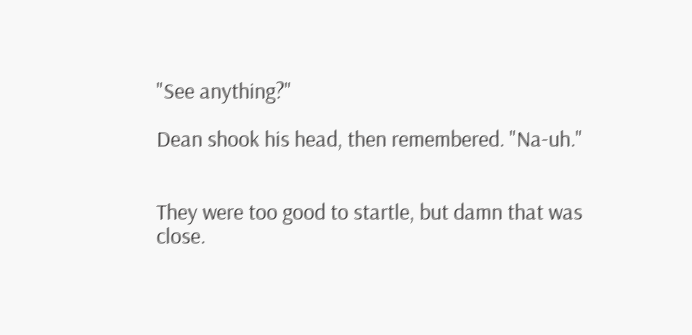"See anything?"

Dean shook his head, then remembered. "Na-uh."


They were too good to startle, but damn that was close.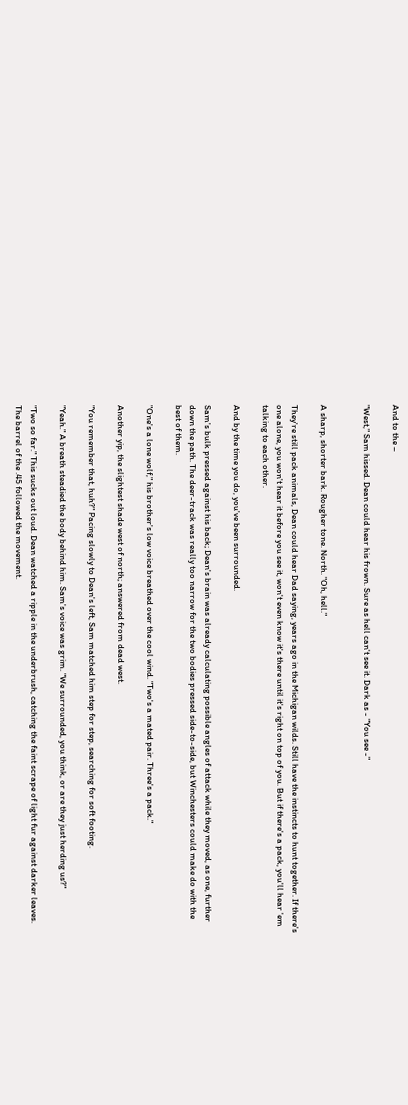And to the –

"West," Sam hissed. Dean could hear his frown. Sure as hell can't see it. Dark as - "You see -"


A sharp, shorter bark. Rougher tone. North. "Oh, hell."

They're still pack animals, Dean could hear Dad saying, years ago in the Michigan wilds. Still have the instincts to hunt together. If there's one alone, you won't hear it before you see it, won't even know it's there until it's right on top of you. But if there's a pack, you'll hear 'em talking to each other.

And by the time you do, you've been surrounded.

Sam's bulk pressed against his back; Dean's brain was already calculating possible angles of attack while they moved, as one, further down the path. The deer-track was really too narrow for the two bodies pressed side-to-side, but Winchesters could make do with the best of them.

"One's a lone wolf," his brother's low voice breathed over the cool wind. "Two's a mated pair. Three's a pack."

Another yip, the slightest shade west of north; answered from dead west.

"You remember that, huh?" Pacing slowly to Dean's left, Sam matched him step for step, searching for soft footing.

"Yeah." A breath steadied the body behind him. Sam's voice was grim. "We surrounded, you think, or are they just herding us?"

"Two so far." This sucks out loud. Dean watched a ripple in the underbrush, catching the faint scrape of light fur against darker leaves. The barrel of the .45 followed the movement.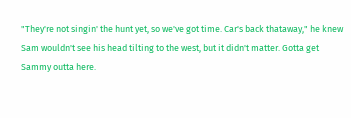"They're not singin' the hunt yet, so we've got time. Car's back thataway," he knew Sam wouldn't see his head tilting to the west, but it didn't matter. Gotta get Sammy outta here.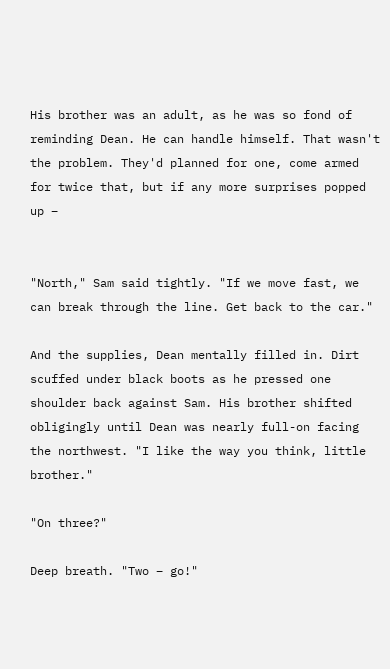His brother was an adult, as he was so fond of reminding Dean. He can handle himself. That wasn't the problem. They'd planned for one, come armed for twice that, but if any more surprises popped up –


"North," Sam said tightly. "If we move fast, we can break through the line. Get back to the car."

And the supplies, Dean mentally filled in. Dirt scuffed under black boots as he pressed one shoulder back against Sam. His brother shifted obligingly until Dean was nearly full-on facing the northwest. "I like the way you think, little brother."

"On three?"

Deep breath. "Two – go!"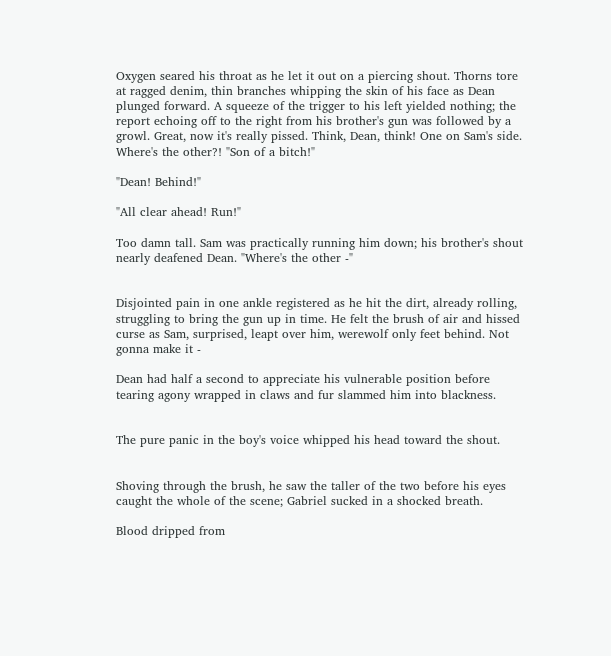Oxygen seared his throat as he let it out on a piercing shout. Thorns tore at ragged denim, thin branches whipping the skin of his face as Dean plunged forward. A squeeze of the trigger to his left yielded nothing; the report echoing off to the right from his brother's gun was followed by a growl. Great, now it's really pissed. Think, Dean, think! One on Sam's side. Where's the other?! "Son of a bitch!"

"Dean! Behind!"

"All clear ahead! Run!"

Too damn tall. Sam was practically running him down; his brother's shout nearly deafened Dean. "Where's the other -"


Disjointed pain in one ankle registered as he hit the dirt, already rolling, struggling to bring the gun up in time. He felt the brush of air and hissed curse as Sam, surprised, leapt over him, werewolf only feet behind. Not gonna make it -

Dean had half a second to appreciate his vulnerable position before tearing agony wrapped in claws and fur slammed him into blackness.


The pure panic in the boy's voice whipped his head toward the shout.


Shoving through the brush, he saw the taller of the two before his eyes caught the whole of the scene; Gabriel sucked in a shocked breath.

Blood dripped from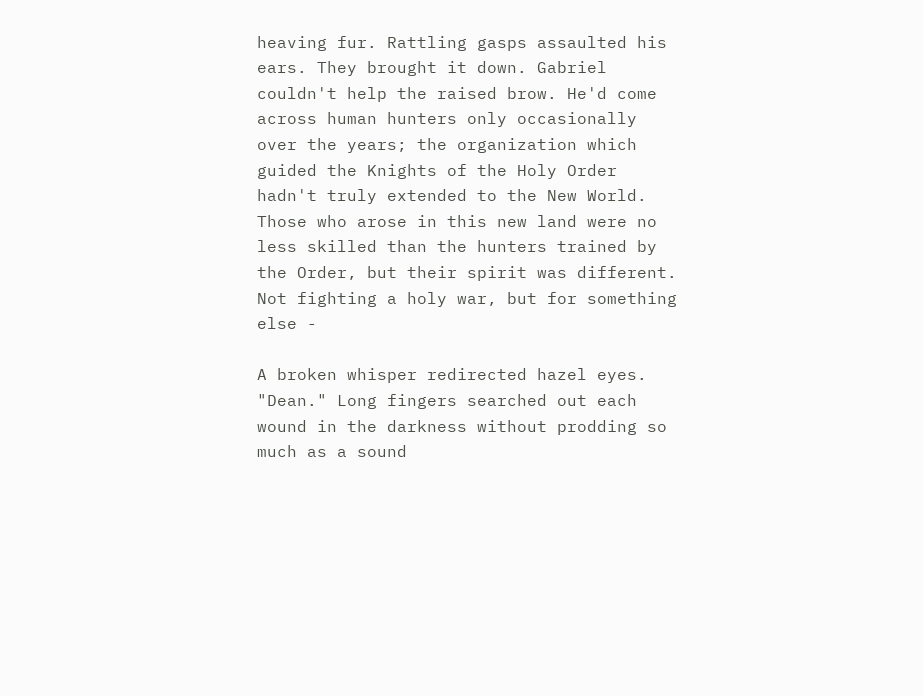heaving fur. Rattling gasps assaulted his ears. They brought it down. Gabriel couldn't help the raised brow. He'd come across human hunters only occasionally over the years; the organization which guided the Knights of the Holy Order hadn't truly extended to the New World. Those who arose in this new land were no less skilled than the hunters trained by the Order, but their spirit was different. Not fighting a holy war, but for something else -

A broken whisper redirected hazel eyes. "Dean." Long fingers searched out each wound in the darkness without prodding so much as a sound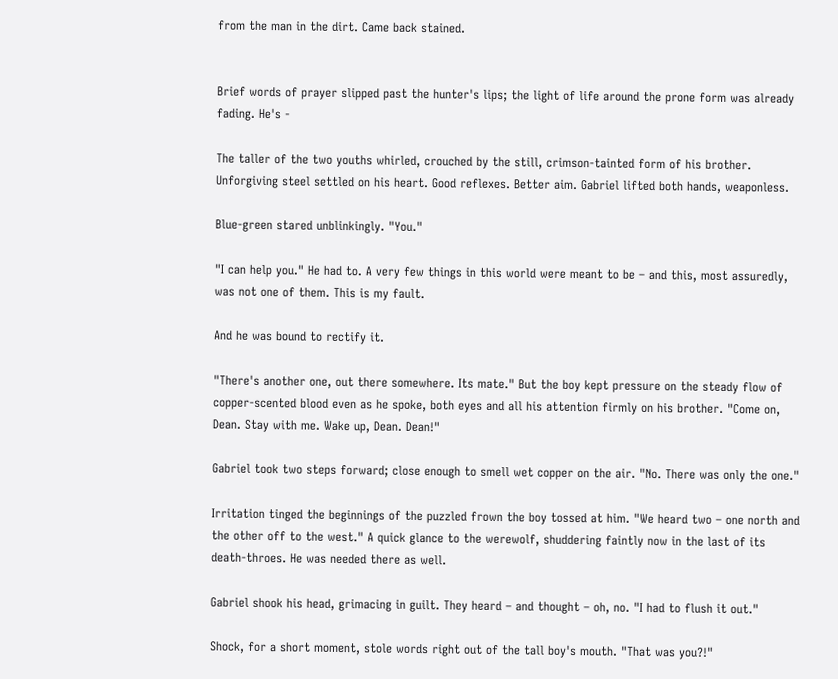from the man in the dirt. Came back stained.


Brief words of prayer slipped past the hunter's lips; the light of life around the prone form was already fading. He's -

The taller of the two youths whirled, crouched by the still, crimson-tainted form of his brother. Unforgiving steel settled on his heart. Good reflexes. Better aim. Gabriel lifted both hands, weaponless.

Blue-green stared unblinkingly. "You."

"I can help you." He had to. A very few things in this world were meant to be – and this, most assuredly, was not one of them. This is my fault.

And he was bound to rectify it.

"There's another one, out there somewhere. Its mate." But the boy kept pressure on the steady flow of copper-scented blood even as he spoke, both eyes and all his attention firmly on his brother. "Come on, Dean. Stay with me. Wake up, Dean. Dean!"

Gabriel took two steps forward; close enough to smell wet copper on the air. "No. There was only the one."

Irritation tinged the beginnings of the puzzled frown the boy tossed at him. "We heard two – one north and the other off to the west." A quick glance to the werewolf, shuddering faintly now in the last of its death-throes. He was needed there as well.

Gabriel shook his head, grimacing in guilt. They heard – and thought – oh, no. "I had to flush it out."

Shock, for a short moment, stole words right out of the tall boy's mouth. "That was you?!"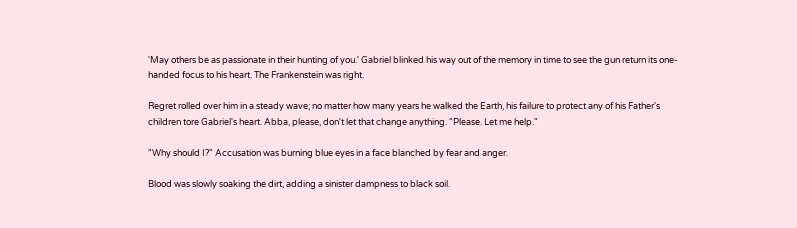'May others be as passionate in their hunting of you.' Gabriel blinked his way out of the memory in time to see the gun return its one-handed focus to his heart. The Frankenstein was right.

Regret rolled over him in a steady wave; no matter how many years he walked the Earth, his failure to protect any of his Father's children tore Gabriel's heart. Abba, please, don't let that change anything. "Please. Let me help."

"Why should I?" Accusation was burning blue eyes in a face blanched by fear and anger.

Blood was slowly soaking the dirt, adding a sinister dampness to black soil.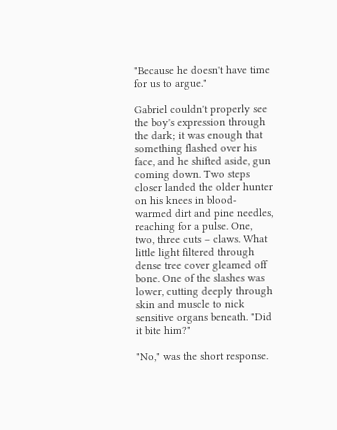"Because he doesn't have time for us to argue."

Gabriel couldn't properly see the boy's expression through the dark; it was enough that something flashed over his face, and he shifted aside, gun coming down. Two steps closer landed the older hunter on his knees in blood-warmed dirt and pine needles, reaching for a pulse. One, two, three cuts – claws. What little light filtered through dense tree cover gleamed off bone. One of the slashes was lower, cutting deeply through skin and muscle to nick sensitive organs beneath. "Did it bite him?"

"No," was the short response.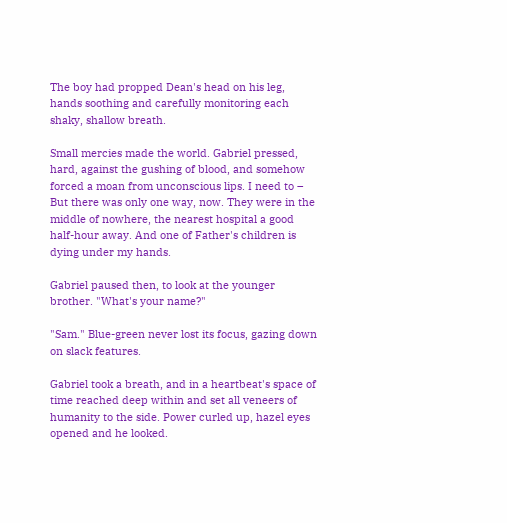The boy had propped Dean's head on his leg, hands soothing and carefully monitoring each shaky, shallow breath.

Small mercies made the world. Gabriel pressed, hard, against the gushing of blood, and somehow forced a moan from unconscious lips. I need to – But there was only one way, now. They were in the middle of nowhere, the nearest hospital a good half-hour away. And one of Father's children is dying under my hands.

Gabriel paused then, to look at the younger brother. "What's your name?"

"Sam." Blue-green never lost its focus, gazing down on slack features.

Gabriel took a breath, and in a heartbeat's space of time reached deep within and set all veneers of humanity to the side. Power curled up, hazel eyes opened and he looked.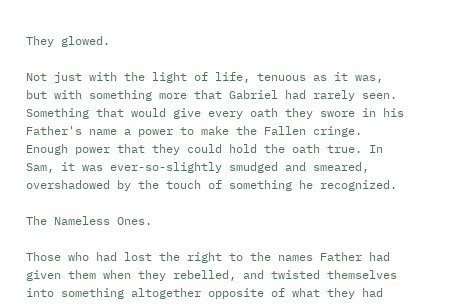They glowed.

Not just with the light of life, tenuous as it was, but with something more that Gabriel had rarely seen. Something that would give every oath they swore in his Father's name a power to make the Fallen cringe. Enough power that they could hold the oath true. In Sam, it was ever-so-slightly smudged and smeared, overshadowed by the touch of something he recognized.

The Nameless Ones.

Those who had lost the right to the names Father had given them when they rebelled, and twisted themselves into something altogether opposite of what they had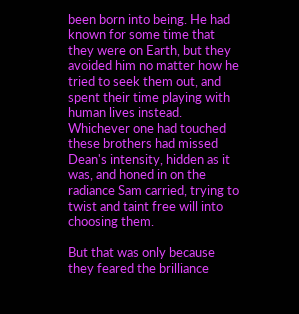been born into being. He had known for some time that they were on Earth, but they avoided him no matter how he tried to seek them out, and spent their time playing with human lives instead. Whichever one had touched these brothers had missed Dean's intensity, hidden as it was, and honed in on the radiance Sam carried, trying to twist and taint free will into choosing them.

But that was only because they feared the brilliance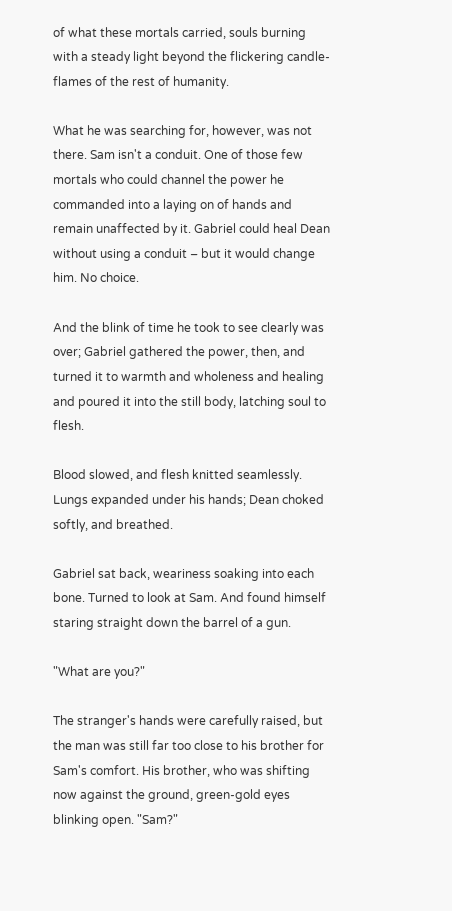of what these mortals carried, souls burning with a steady light beyond the flickering candle-flames of the rest of humanity.

What he was searching for, however, was not there. Sam isn't a conduit. One of those few mortals who could channel the power he commanded into a laying on of hands and remain unaffected by it. Gabriel could heal Dean without using a conduit – but it would change him. No choice.

And the blink of time he took to see clearly was over; Gabriel gathered the power, then, and turned it to warmth and wholeness and healing and poured it into the still body, latching soul to flesh.

Blood slowed, and flesh knitted seamlessly. Lungs expanded under his hands; Dean choked softly, and breathed.

Gabriel sat back, weariness soaking into each bone. Turned to look at Sam. And found himself staring straight down the barrel of a gun.

"What are you?"

The stranger's hands were carefully raised, but the man was still far too close to his brother for Sam's comfort. His brother, who was shifting now against the ground, green-gold eyes blinking open. "Sam?"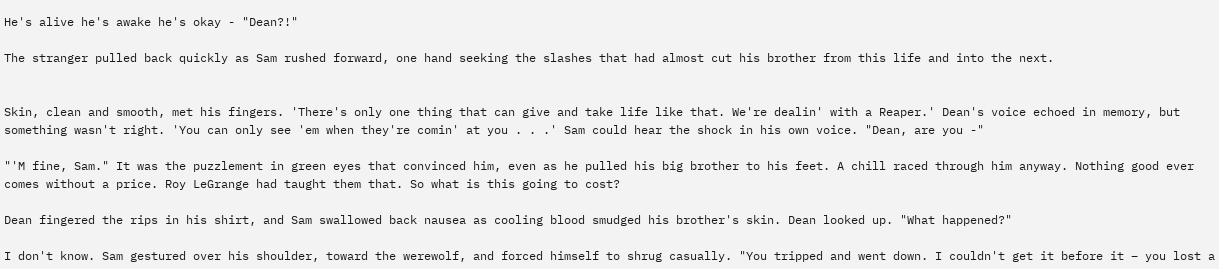He's alive he's awake he's okay - "Dean?!"

The stranger pulled back quickly as Sam rushed forward, one hand seeking the slashes that had almost cut his brother from this life and into the next.


Skin, clean and smooth, met his fingers. 'There's only one thing that can give and take life like that. We're dealin' with a Reaper.' Dean's voice echoed in memory, but something wasn't right. 'You can only see 'em when they're comin' at you . . .' Sam could hear the shock in his own voice. "Dean, are you -"

"'M fine, Sam." It was the puzzlement in green eyes that convinced him, even as he pulled his big brother to his feet. A chill raced through him anyway. Nothing good ever comes without a price. Roy LeGrange had taught them that. So what is this going to cost?

Dean fingered the rips in his shirt, and Sam swallowed back nausea as cooling blood smudged his brother's skin. Dean looked up. "What happened?"

I don't know. Sam gestured over his shoulder, toward the werewolf, and forced himself to shrug casually. "You tripped and went down. I couldn't get it before it – you lost a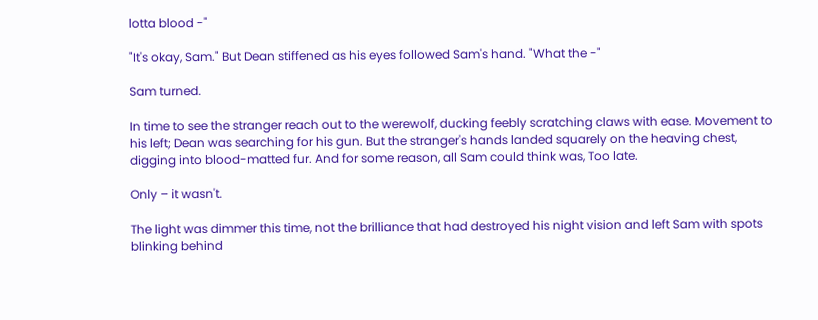lotta blood -"

"It's okay, Sam." But Dean stiffened as his eyes followed Sam's hand. "What the -"

Sam turned.

In time to see the stranger reach out to the werewolf, ducking feebly scratching claws with ease. Movement to his left; Dean was searching for his gun. But the stranger's hands landed squarely on the heaving chest, digging into blood-matted fur. And for some reason, all Sam could think was, Too late.

Only – it wasn't.

The light was dimmer this time, not the brilliance that had destroyed his night vision and left Sam with spots blinking behind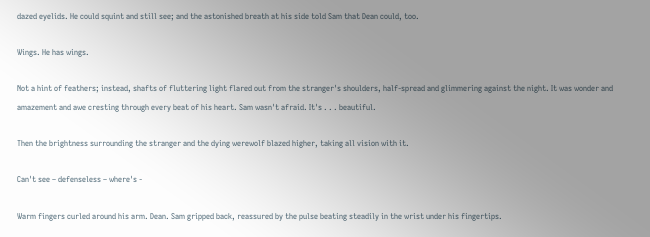dazed eyelids. He could squint and still see; and the astonished breath at his side told Sam that Dean could, too.

Wings. He has wings.

Not a hint of feathers; instead, shafts of fluttering light flared out from the stranger's shoulders, half-spread and glimmering against the night. It was wonder and amazement and awe cresting through every beat of his heart. Sam wasn't afraid. It's . . . beautiful.

Then the brightness surrounding the stranger and the dying werewolf blazed higher, taking all vision with it.

Can't see – defenseless – where's -

Warm fingers curled around his arm. Dean. Sam gripped back, reassured by the pulse beating steadily in the wrist under his fingertips.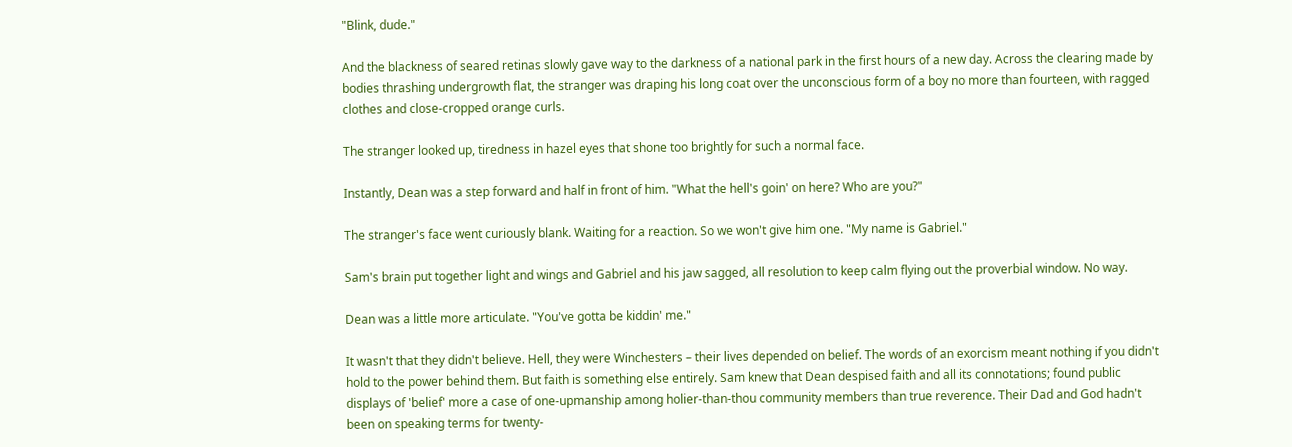"Blink, dude."

And the blackness of seared retinas slowly gave way to the darkness of a national park in the first hours of a new day. Across the clearing made by bodies thrashing undergrowth flat, the stranger was draping his long coat over the unconscious form of a boy no more than fourteen, with ragged clothes and close-cropped orange curls.

The stranger looked up, tiredness in hazel eyes that shone too brightly for such a normal face.

Instantly, Dean was a step forward and half in front of him. "What the hell's goin' on here? Who are you?"

The stranger's face went curiously blank. Waiting for a reaction. So we won't give him one. "My name is Gabriel."

Sam's brain put together light and wings and Gabriel and his jaw sagged, all resolution to keep calm flying out the proverbial window. No way.

Dean was a little more articulate. "You've gotta be kiddin' me."

It wasn't that they didn't believe. Hell, they were Winchesters – their lives depended on belief. The words of an exorcism meant nothing if you didn't hold to the power behind them. But faith is something else entirely. Sam knew that Dean despised faith and all its connotations; found public displays of 'belief' more a case of one-upmanship among holier-than-thou community members than true reverence. Their Dad and God hadn't been on speaking terms for twenty-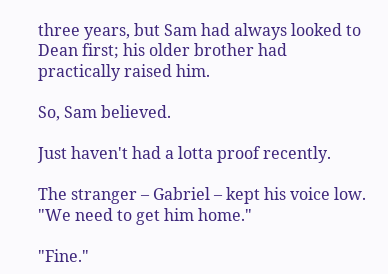three years, but Sam had always looked to Dean first; his older brother had practically raised him.

So, Sam believed.

Just haven't had a lotta proof recently.

The stranger – Gabriel – kept his voice low. "We need to get him home."

"Fine."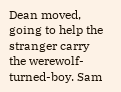Dean moved, going to help the stranger carry the werewolf-turned-boy. Sam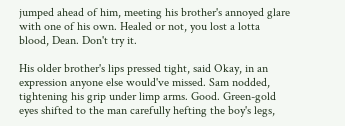jumped ahead of him, meeting his brother's annoyed glare with one of his own. Healed or not, you lost a lotta blood, Dean. Don't try it.

His older brother's lips pressed tight, said Okay, in an expression anyone else would've missed. Sam nodded, tightening his grip under limp arms. Good. Green-gold eyes shifted to the man carefully hefting the boy's legs,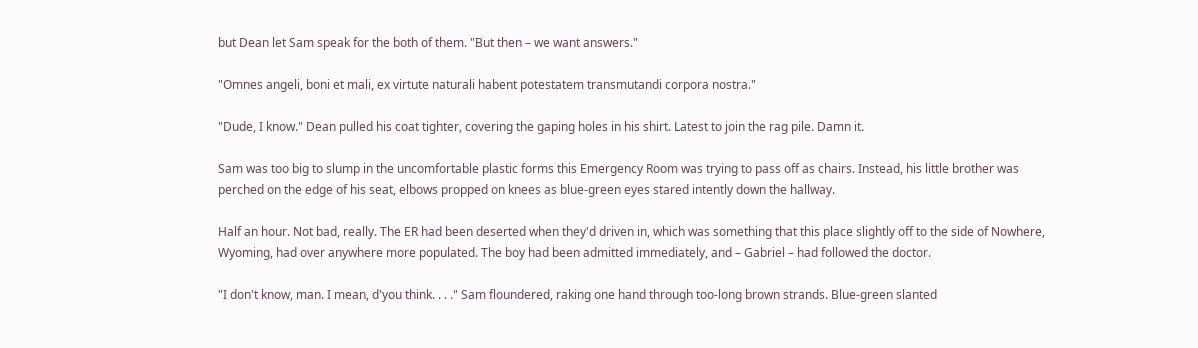but Dean let Sam speak for the both of them. "But then – we want answers."

"Omnes angeli, boni et mali, ex virtute naturali habent potestatem transmutandi corpora nostra."

"Dude, I know." Dean pulled his coat tighter, covering the gaping holes in his shirt. Latest to join the rag pile. Damn it.

Sam was too big to slump in the uncomfortable plastic forms this Emergency Room was trying to pass off as chairs. Instead, his little brother was perched on the edge of his seat, elbows propped on knees as blue-green eyes stared intently down the hallway.

Half an hour. Not bad, really. The ER had been deserted when they'd driven in, which was something that this place slightly off to the side of Nowhere, Wyoming, had over anywhere more populated. The boy had been admitted immediately, and – Gabriel – had followed the doctor.

"I don't know, man. I mean, d'you think. . . ." Sam floundered, raking one hand through too-long brown strands. Blue-green slanted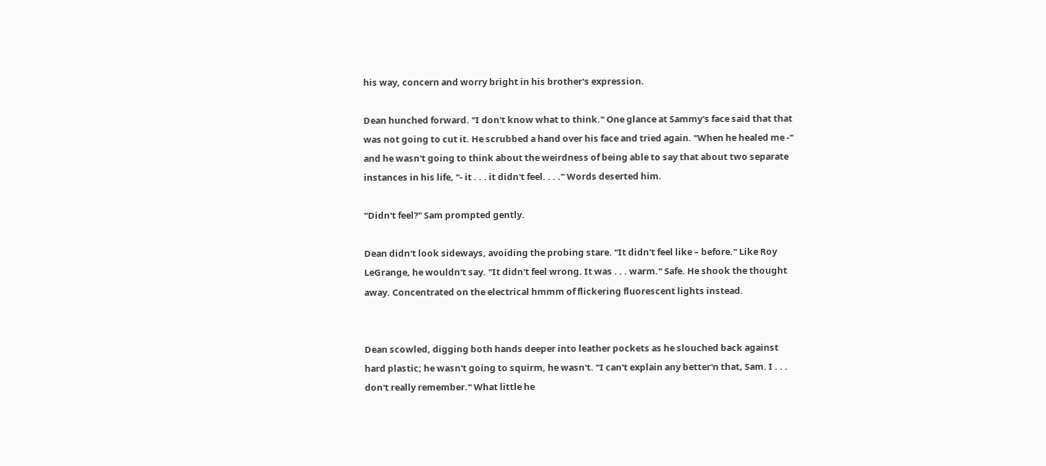his way, concern and worry bright in his brother's expression.

Dean hunched forward. "I don't know what to think." One glance at Sammy's face said that that was not going to cut it. He scrubbed a hand over his face and tried again. "When he healed me -" and he wasn't going to think about the weirdness of being able to say that about two separate instances in his life, "- it . . . it didn't feel. . . ." Words deserted him.

"Didn't feel?" Sam prompted gently.

Dean didn't look sideways, avoiding the probing stare. "It didn't feel like – before." Like Roy LeGrange, he wouldn't say. "It didn't feel wrong. It was . . . warm." Safe. He shook the thought away. Concentrated on the electrical hmmm of flickering fluorescent lights instead.


Dean scowled, digging both hands deeper into leather pockets as he slouched back against hard plastic; he wasn't going to squirm, he wasn't. "I can't explain any better'n that, Sam. I . . . don't really remember." What little he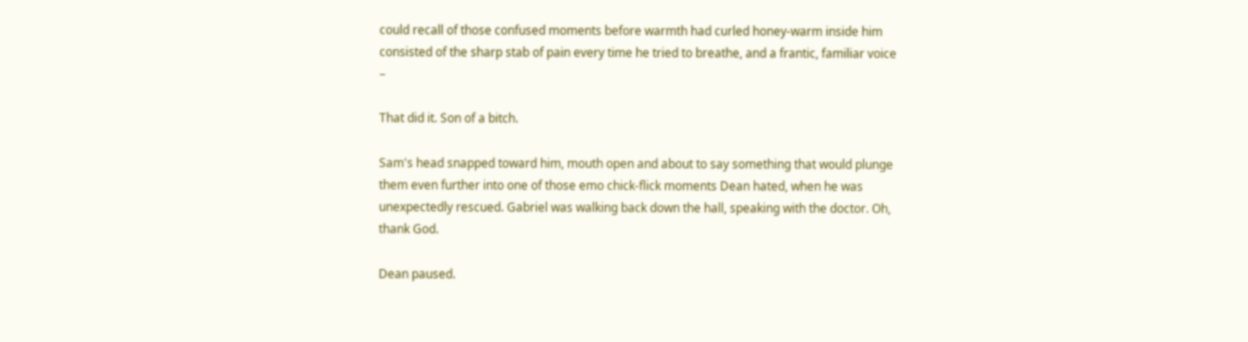could recall of those confused moments before warmth had curled honey-warm inside him consisted of the sharp stab of pain every time he tried to breathe, and a frantic, familiar voice –

That did it. Son of a bitch.

Sam's head snapped toward him, mouth open and about to say something that would plunge them even further into one of those emo chick-flick moments Dean hated, when he was unexpectedly rescued. Gabriel was walking back down the hall, speaking with the doctor. Oh, thank God.

Dean paused.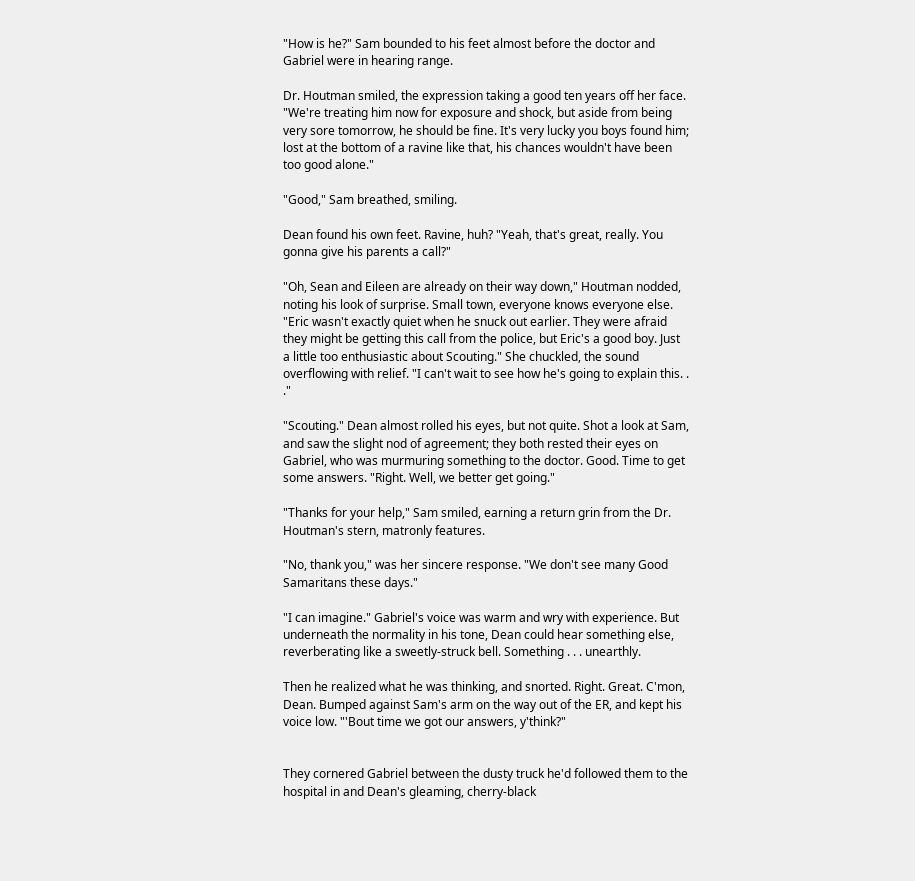"How is he?" Sam bounded to his feet almost before the doctor and Gabriel were in hearing range.

Dr. Houtman smiled, the expression taking a good ten years off her face. "We're treating him now for exposure and shock, but aside from being very sore tomorrow, he should be fine. It's very lucky you boys found him; lost at the bottom of a ravine like that, his chances wouldn't have been too good alone."

"Good," Sam breathed, smiling.

Dean found his own feet. Ravine, huh? "Yeah, that's great, really. You gonna give his parents a call?"

"Oh, Sean and Eileen are already on their way down," Houtman nodded, noting his look of surprise. Small town, everyone knows everyone else. "Eric wasn't exactly quiet when he snuck out earlier. They were afraid they might be getting this call from the police, but Eric's a good boy. Just a little too enthusiastic about Scouting." She chuckled, the sound overflowing with relief. "I can't wait to see how he's going to explain this. . ."

"Scouting." Dean almost rolled his eyes, but not quite. Shot a look at Sam, and saw the slight nod of agreement; they both rested their eyes on Gabriel, who was murmuring something to the doctor. Good. Time to get some answers. "Right. Well, we better get going."

"Thanks for your help," Sam smiled, earning a return grin from the Dr. Houtman's stern, matronly features.

"No, thank you," was her sincere response. "We don't see many Good Samaritans these days."

"I can imagine." Gabriel's voice was warm and wry with experience. But underneath the normality in his tone, Dean could hear something else, reverberating like a sweetly-struck bell. Something . . . unearthly.

Then he realized what he was thinking, and snorted. Right. Great. C'mon, Dean. Bumped against Sam's arm on the way out of the ER, and kept his voice low. "'Bout time we got our answers, y'think?"


They cornered Gabriel between the dusty truck he'd followed them to the hospital in and Dean's gleaming, cherry-black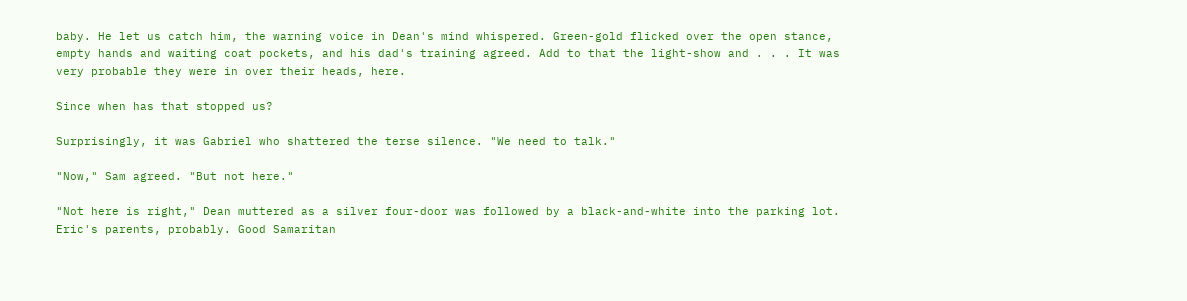baby. He let us catch him, the warning voice in Dean's mind whispered. Green-gold flicked over the open stance, empty hands and waiting coat pockets, and his dad's training agreed. Add to that the light-show and . . . It was very probable they were in over their heads, here.

Since when has that stopped us?

Surprisingly, it was Gabriel who shattered the terse silence. "We need to talk."

"Now," Sam agreed. "But not here."

"Not here is right," Dean muttered as a silver four-door was followed by a black-and-white into the parking lot. Eric's parents, probably. Good Samaritan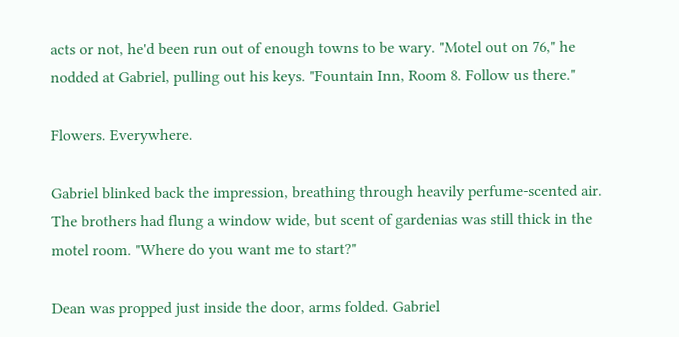acts or not, he'd been run out of enough towns to be wary. "Motel out on 76," he nodded at Gabriel, pulling out his keys. "Fountain Inn, Room 8. Follow us there."

Flowers. Everywhere.

Gabriel blinked back the impression, breathing through heavily perfume-scented air. The brothers had flung a window wide, but scent of gardenias was still thick in the motel room. "Where do you want me to start?"

Dean was propped just inside the door, arms folded. Gabriel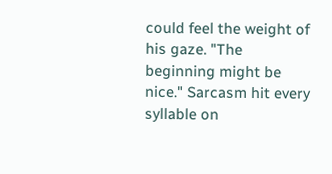could feel the weight of his gaze. "The beginning might be nice." Sarcasm hit every syllable on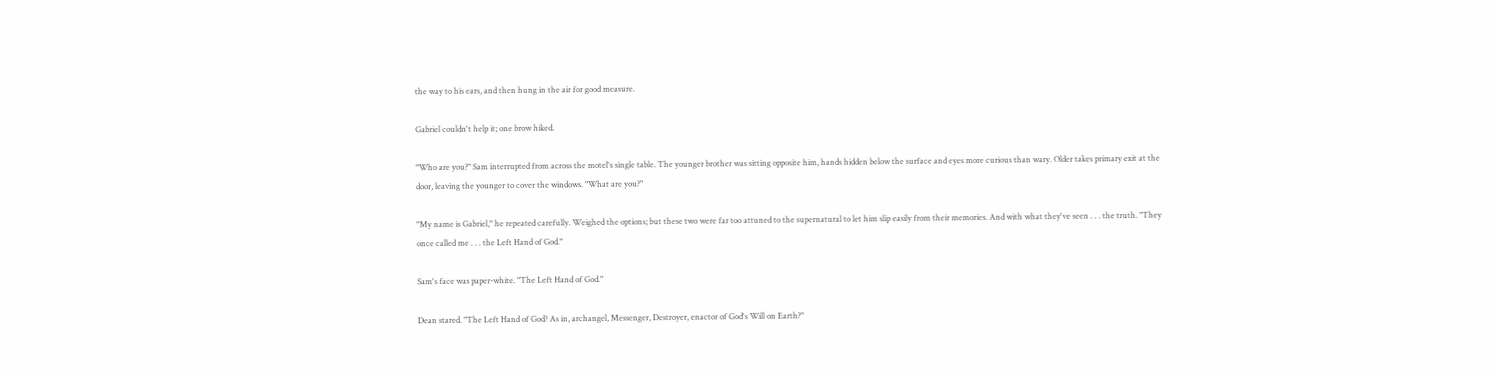the way to his ears, and then hung in the air for good measure.

Gabriel couldn't help it; one brow hiked.

"Who are you?" Sam interrupted from across the motel's single table. The younger brother was sitting opposite him, hands hidden below the surface and eyes more curious than wary. Older takes primary exit at the door, leaving the younger to cover the windows. "What are you?"

"My name is Gabriel," he repeated carefully. Weighed the options; but these two were far too attuned to the supernatural to let him slip easily from their memories. And with what they've seen . . . the truth. "They once called me . . . the Left Hand of God."

Sam's face was paper-white. "The Left Hand of God."

Dean stared. "The Left Hand of God? As in, archangel, Messenger, Destroyer, enactor of God's Will on Earth?"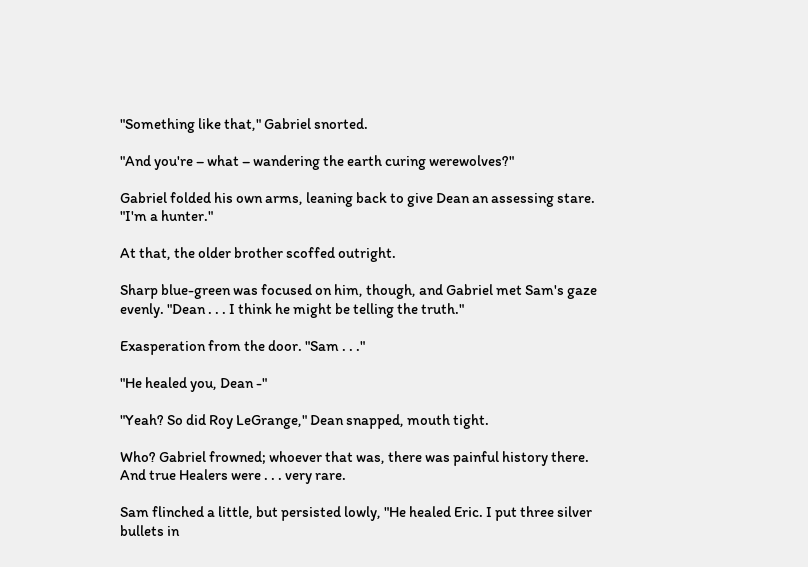"Something like that," Gabriel snorted.

"And you're – what – wandering the earth curing werewolves?"

Gabriel folded his own arms, leaning back to give Dean an assessing stare. "I'm a hunter."

At that, the older brother scoffed outright.

Sharp blue-green was focused on him, though, and Gabriel met Sam's gaze evenly. "Dean . . . I think he might be telling the truth."

Exasperation from the door. "Sam . . ."

"He healed you, Dean -"

"Yeah? So did Roy LeGrange," Dean snapped, mouth tight.

Who? Gabriel frowned; whoever that was, there was painful history there. And true Healers were . . . very rare.

Sam flinched a little, but persisted lowly, "He healed Eric. I put three silver bullets in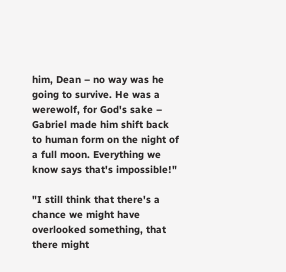him, Dean – no way was he going to survive. He was a werewolf, for God's sake – Gabriel made him shift back to human form on the night of a full moon. Everything we know says that's impossible!"

"I still think that there's a chance we might have overlooked something, that there might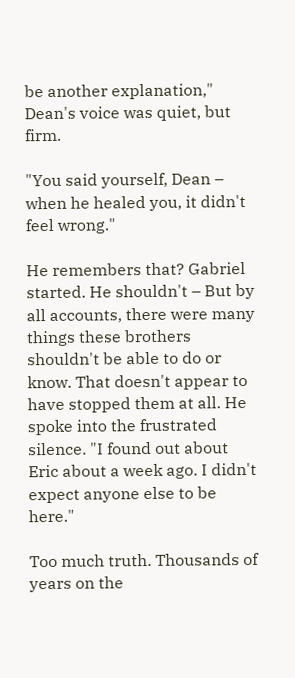be another explanation," Dean's voice was quiet, but firm.

"You said yourself, Dean – when he healed you, it didn't feel wrong."

He remembers that? Gabriel started. He shouldn't – But by all accounts, there were many things these brothers shouldn't be able to do or know. That doesn't appear to have stopped them at all. He spoke into the frustrated silence. "I found out about Eric about a week ago. I didn't expect anyone else to be here."

Too much truth. Thousands of years on the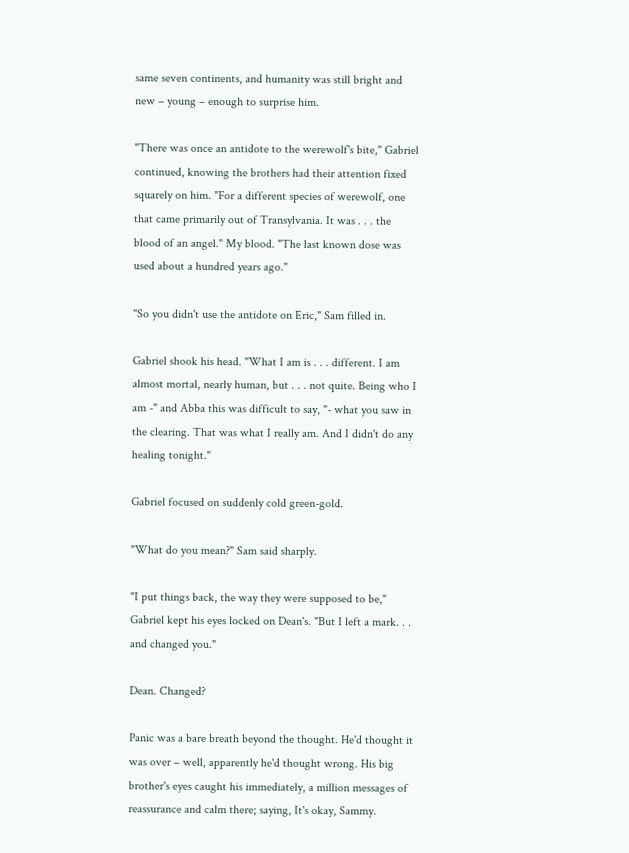same seven continents, and humanity was still bright and new – young – enough to surprise him.

"There was once an antidote to the werewolf's bite," Gabriel continued, knowing the brothers had their attention fixed squarely on him. "For a different species of werewolf, one that came primarily out of Transylvania. It was . . . the blood of an angel." My blood. "The last known dose was used about a hundred years ago."

"So you didn't use the antidote on Eric," Sam filled in.

Gabriel shook his head. "What I am is . . . different. I am almost mortal, nearly human, but . . . not quite. Being who I am -" and Abba this was difficult to say, "- what you saw in the clearing. That was what I really am. And I didn't do any healing tonight."

Gabriel focused on suddenly cold green-gold.

"What do you mean?" Sam said sharply.

"I put things back, the way they were supposed to be," Gabriel kept his eyes locked on Dean's. "But I left a mark. . . and changed you."

Dean. Changed?

Panic was a bare breath beyond the thought. He'd thought it was over – well, apparently he'd thought wrong. His big brother's eyes caught his immediately, a million messages of reassurance and calm there; saying, It's okay, Sammy.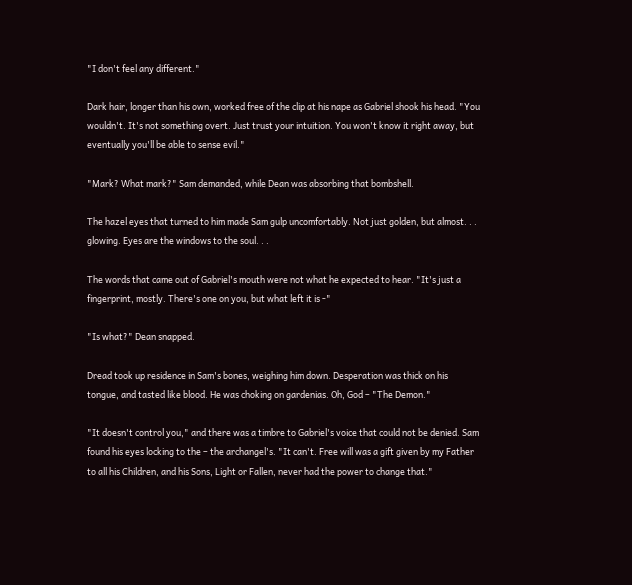"I don't feel any different."

Dark hair, longer than his own, worked free of the clip at his nape as Gabriel shook his head. "You wouldn't. It's not something overt. Just trust your intuition. You won't know it right away, but eventually you'll be able to sense evil."

"Mark? What mark?" Sam demanded, while Dean was absorbing that bombshell.

The hazel eyes that turned to him made Sam gulp uncomfortably. Not just golden, but almost. . . glowing. Eyes are the windows to the soul. . .

The words that came out of Gabriel's mouth were not what he expected to hear. "It's just a fingerprint, mostly. There's one on you, but what left it is -"

"Is what?" Dean snapped.

Dread took up residence in Sam's bones, weighing him down. Desperation was thick on his tongue, and tasted like blood. He was choking on gardenias. Oh, God – "The Demon."

"It doesn't control you," and there was a timbre to Gabriel's voice that could not be denied. Sam found his eyes locking to the – the archangel's. "It can't. Free will was a gift given by my Father to all his Children, and his Sons, Light or Fallen, never had the power to change that."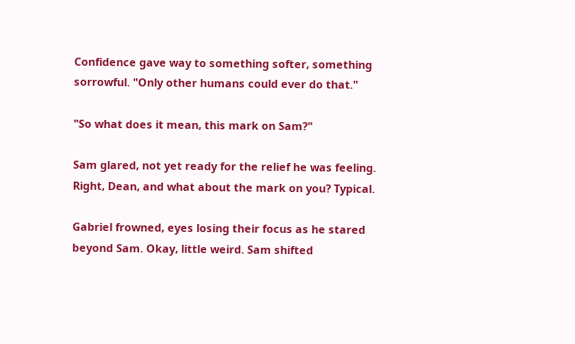Confidence gave way to something softer, something sorrowful. "Only other humans could ever do that."

"So what does it mean, this mark on Sam?"

Sam glared, not yet ready for the relief he was feeling. Right, Dean, and what about the mark on you? Typical.

Gabriel frowned, eyes losing their focus as he stared beyond Sam. Okay, little weird. Sam shifted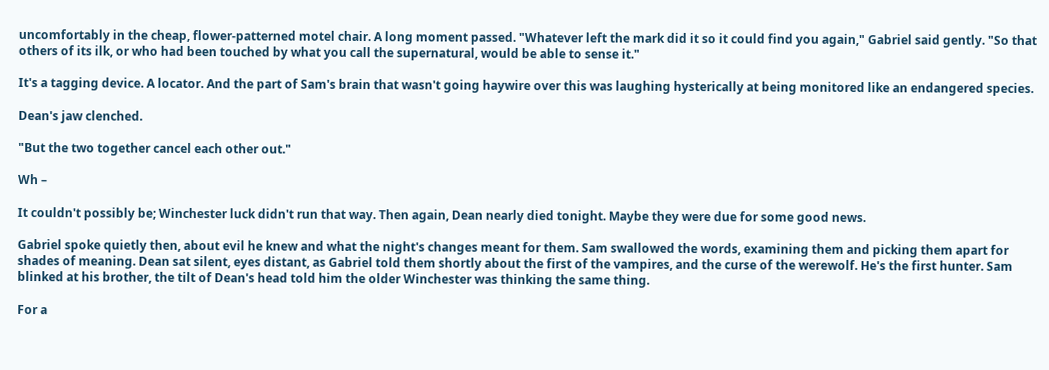uncomfortably in the cheap, flower-patterned motel chair. A long moment passed. "Whatever left the mark did it so it could find you again," Gabriel said gently. "So that others of its ilk, or who had been touched by what you call the supernatural, would be able to sense it."

It's a tagging device. A locator. And the part of Sam's brain that wasn't going haywire over this was laughing hysterically at being monitored like an endangered species.

Dean's jaw clenched.

"But the two together cancel each other out."

Wh –

It couldn't possibly be; Winchester luck didn't run that way. Then again, Dean nearly died tonight. Maybe they were due for some good news.

Gabriel spoke quietly then, about evil he knew and what the night's changes meant for them. Sam swallowed the words, examining them and picking them apart for shades of meaning. Dean sat silent, eyes distant, as Gabriel told them shortly about the first of the vampires, and the curse of the werewolf. He's the first hunter. Sam blinked at his brother, the tilt of Dean's head told him the older Winchester was thinking the same thing.

For a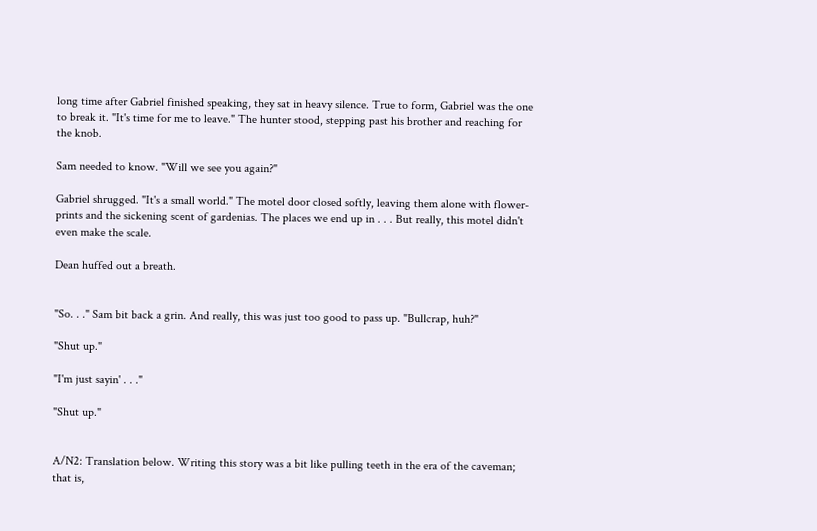long time after Gabriel finished speaking, they sat in heavy silence. True to form, Gabriel was the one to break it. "It's time for me to leave." The hunter stood, stepping past his brother and reaching for the knob.

Sam needed to know. "Will we see you again?"

Gabriel shrugged. "It's a small world." The motel door closed softly, leaving them alone with flower-prints and the sickening scent of gardenias. The places we end up in . . . But really, this motel didn't even make the scale.

Dean huffed out a breath.


"So. . ." Sam bit back a grin. And really, this was just too good to pass up. "Bullcrap, huh?"

"Shut up."

"I'm just sayin' . . ."

"Shut up."


A/N2: Translation below. Writing this story was a bit like pulling teeth in the era of the caveman; that is,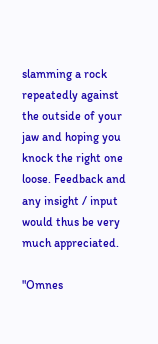slamming a rock repeatedly against the outside of your jaw and hoping you knock the right one loose. Feedback and any insight / input would thus be very much appreciated.

"Omnes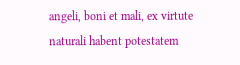angeli, boni et mali, ex virtute naturali habent potestatem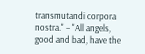transmutandi corpora nostra." – "All angels, good and bad, have the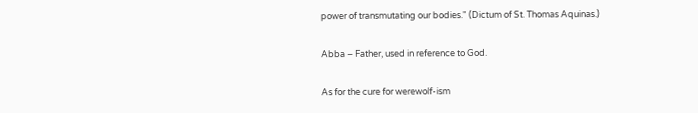power of transmutating our bodies." (Dictum of St. Thomas Aquinas.)

Abba – Father, used in reference to God.

As for the cure for werewolf-ism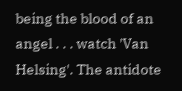being the blood of an angel . . . watch 'Van Helsing'. The antidote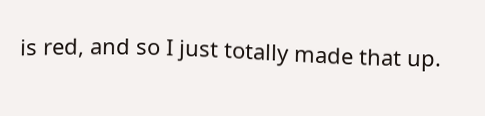is red, and so I just totally made that up.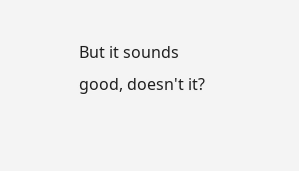But it sounds good, doesn't it?